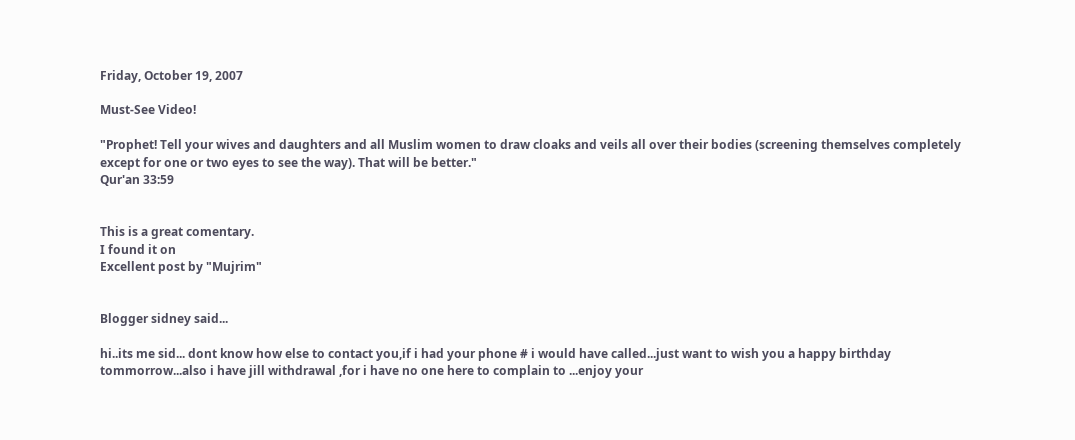Friday, October 19, 2007

Must-See Video!

"Prophet! Tell your wives and daughters and all Muslim women to draw cloaks and veils all over their bodies (screening themselves completely except for one or two eyes to see the way). That will be better."
Qur'an 33:59


This is a great comentary.
I found it on
Excellent post by "Mujrim"


Blogger sidney said...

hi..its me sid... dont know how else to contact you,if i had your phone # i would have called...just want to wish you a happy birthday tommorrow...also i have jill withdrawal ,for i have no one here to complain to ...enjoy your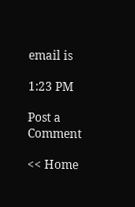email is

1:23 PM

Post a Comment

<< Home